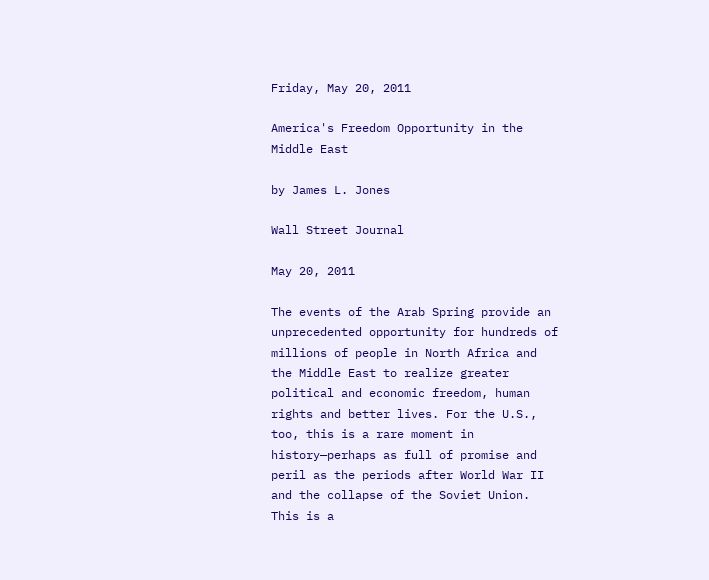Friday, May 20, 2011

America's Freedom Opportunity in the Middle East

by James L. Jones

Wall Street Journal

May 20, 2011

The events of the Arab Spring provide an unprecedented opportunity for hundreds of millions of people in North Africa and the Middle East to realize greater political and economic freedom, human rights and better lives. For the U.S., too, this is a rare moment in history—perhaps as full of promise and peril as the periods after World War II and the collapse of the Soviet Union. This is a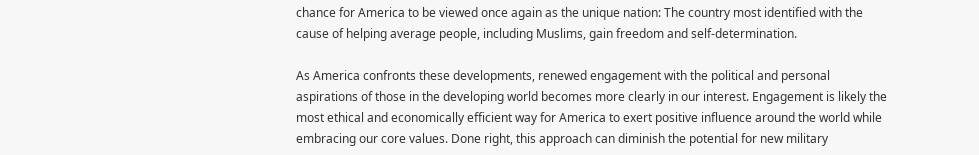chance for America to be viewed once again as the unique nation: The country most identified with the cause of helping average people, including Muslims, gain freedom and self-determination.

As America confronts these developments, renewed engagement with the political and personal aspirations of those in the developing world becomes more clearly in our interest. Engagement is likely the most ethical and economically efficient way for America to exert positive influence around the world while embracing our core values. Done right, this approach can diminish the potential for new military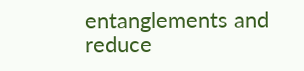entanglements and reduce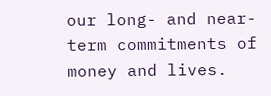our long- and near-term commitments of money and lives.